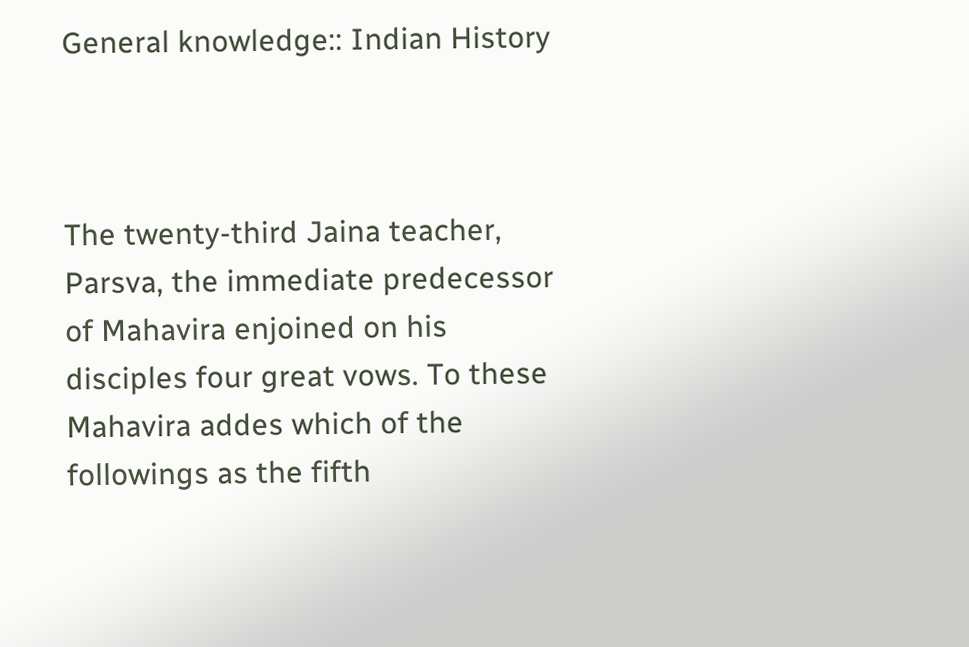General knowledge:: Indian History



The twenty-third Jaina teacher, Parsva, the immediate predecessor of Mahavira enjoined on his disciples four great vows. To these Mahavira addes which of the followings as the fifth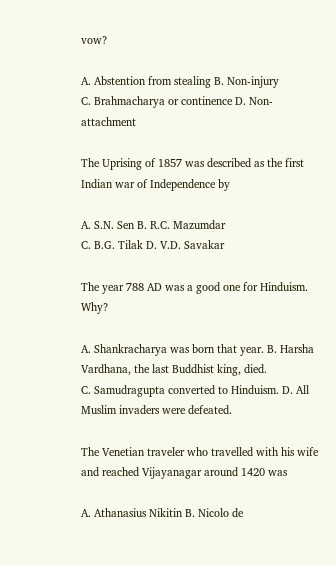vow?

A. Abstention from stealing B. Non-injury
C. Brahmacharya or continence D. Non-attachment

The Uprising of 1857 was described as the first Indian war of Independence by

A. S.N. Sen B. R.C. Mazumdar
C. B.G. Tilak D. V.D. Savakar

The year 788 AD was a good one for Hinduism. Why?

A. Shankracharya was born that year. B. Harsha Vardhana, the last Buddhist king, died.
C. Samudragupta converted to Hinduism. D. All Muslim invaders were defeated.

The Venetian traveler who travelled with his wife and reached Vijayanagar around 1420 was

A. Athanasius Nikitin B. Nicolo de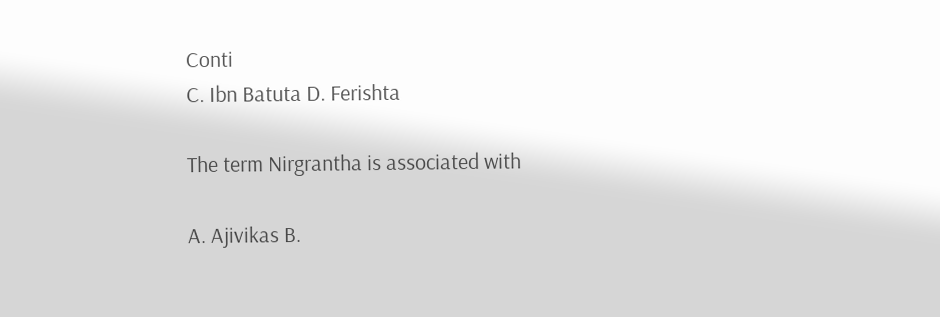Conti
C. Ibn Batuta D. Ferishta

The term Nirgrantha is associated with

A. Ajivikas B.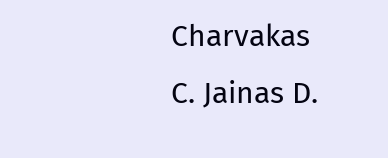Charvakas
C. Jainas D.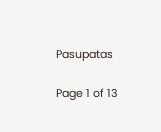Pasupatas

Page 1 of 13